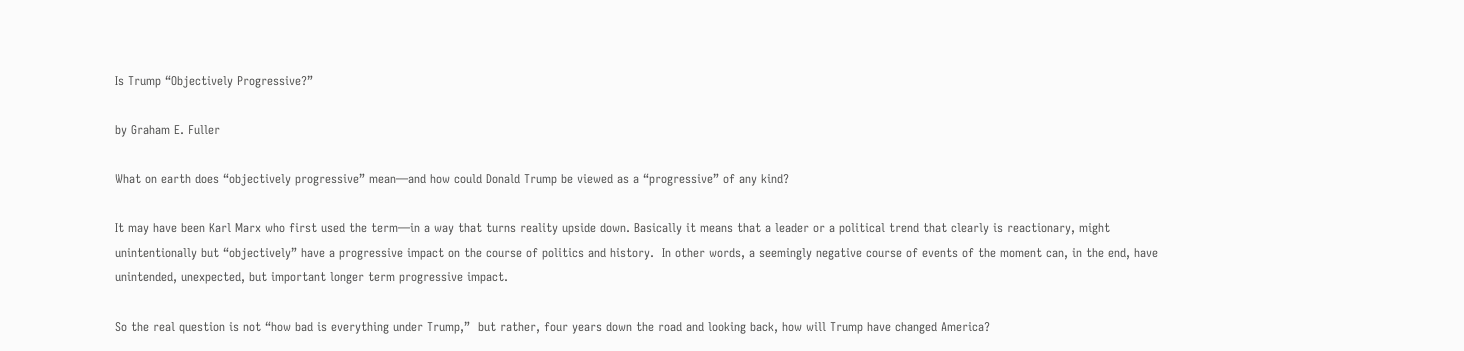Is Trump “Objectively Progressive?”

by Graham E. Fuller

What on earth does “objectively progressive” mean—and how could Donald Trump be viewed as a “progressive” of any kind?

It may have been Karl Marx who first used the term—in a way that turns reality upside down. Basically it means that a leader or a political trend that clearly is reactionary, might unintentionally but “objectively” have a progressive impact on the course of politics and history.  In other words, a seemingly negative course of events of the moment can, in the end, have unintended, unexpected, but important longer term progressive impact.

So the real question is not “how bad is everything under Trump,”  but rather, four years down the road and looking back, how will Trump have changed America?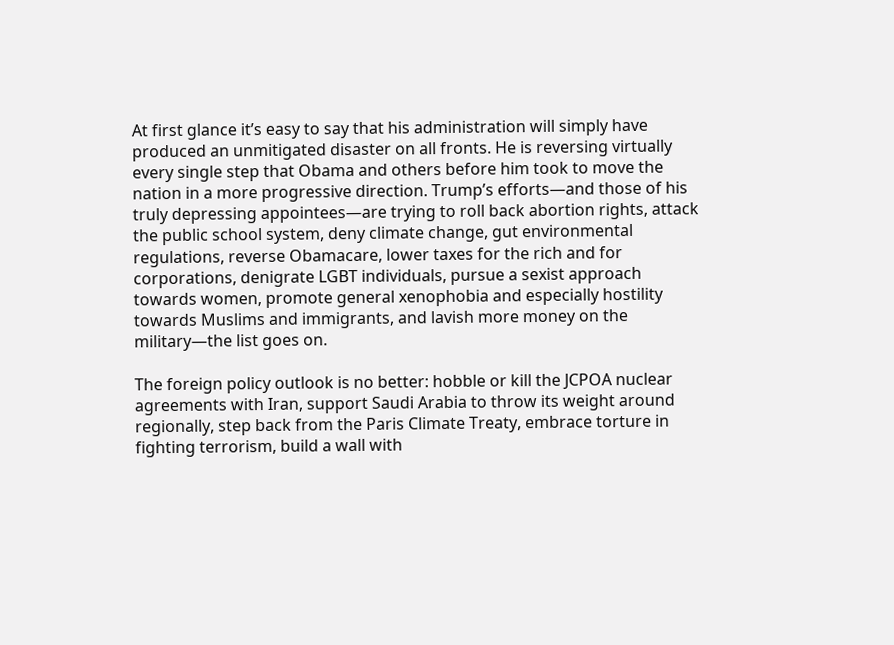At first glance it’s easy to say that his administration will simply have produced an unmitigated disaster on all fronts. He is reversing virtually every single step that Obama and others before him took to move the nation in a more progressive direction. Trump’s efforts—and those of his truly depressing appointees—are trying to roll back abortion rights, attack the public school system, deny climate change, gut environmental regulations, reverse Obamacare, lower taxes for the rich and for corporations, denigrate LGBT individuals, pursue a sexist approach towards women, promote general xenophobia and especially hostility towards Muslims and immigrants, and lavish more money on the military—the list goes on.

The foreign policy outlook is no better: hobble or kill the JCPOA nuclear agreements with Iran, support Saudi Arabia to throw its weight around regionally, step back from the Paris Climate Treaty, embrace torture in fighting terrorism, build a wall with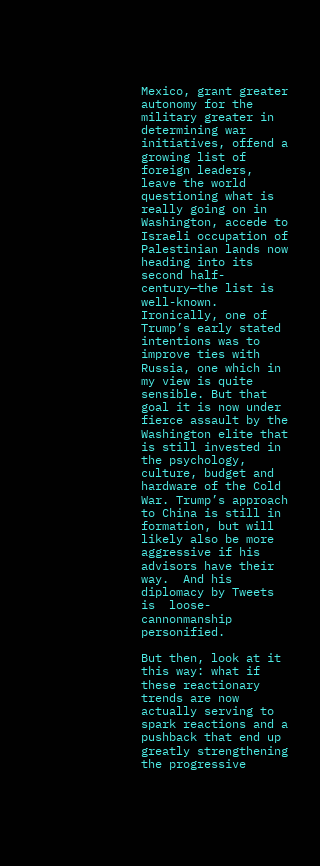Mexico, grant greater autonomy for the military greater in determining war initiatives, offend a growing list of foreign leaders, leave the world questioning what is really going on in Washington, accede to Israeli occupation of Palestinian lands now heading into its second half-century—the list is well-known. Ironically, one of Trump’s early stated intentions was to improve ties with Russia, one which in my view is quite sensible. But that goal it is now under fierce assault by the Washington elite that is still invested in the psychology, culture, budget and hardware of the Cold War. Trump’s approach to China is still in formation, but will likely also be more aggressive if his advisors have their way.  And his diplomacy by Tweets is  loose-cannonmanship personified.

But then, look at it this way: what if these reactionary trends are now actually serving to spark reactions and a pushback that end up greatly strengthening the progressive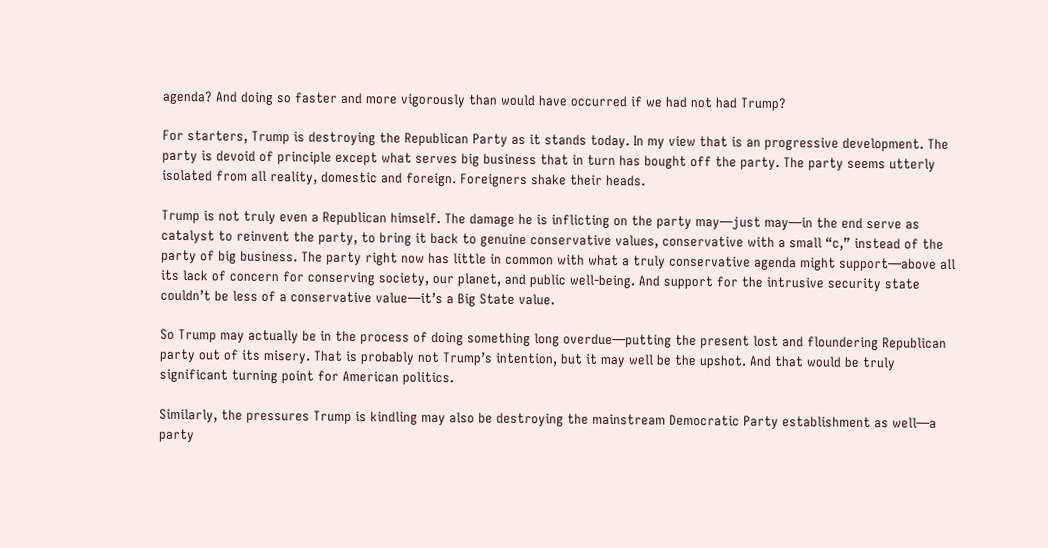agenda? And doing so faster and more vigorously than would have occurred if we had not had Trump?

For starters, Trump is destroying the Republican Party as it stands today. In my view that is an progressive development. The party is devoid of principle except what serves big business that in turn has bought off the party. The party seems utterly isolated from all reality, domestic and foreign. Foreigners shake their heads.

Trump is not truly even a Republican himself. The damage he is inflicting on the party may—just may—in the end serve as catalyst to reinvent the party, to bring it back to genuine conservative values, conservative with a small “c,” instead of the party of big business. The party right now has little in common with what a truly conservative agenda might support—above all its lack of concern for conserving society, our planet, and public well-being. And support for the intrusive security state couldn’t be less of a conservative value—it’s a Big State value.

So Trump may actually be in the process of doing something long overdue—putting the present lost and floundering Republican party out of its misery. That is probably not Trump’s intention, but it may well be the upshot. And that would be truly significant turning point for American politics.

Similarly, the pressures Trump is kindling may also be destroying the mainstream Democratic Party establishment as well—a party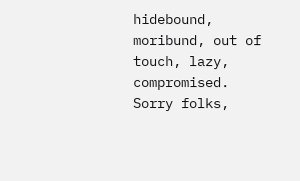hidebound, moribund, out of touch, lazy, compromised. Sorry folks,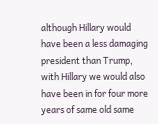although Hillary would have been a less damaging president than Trump, with Hillary we would also have been in for four more years of same old same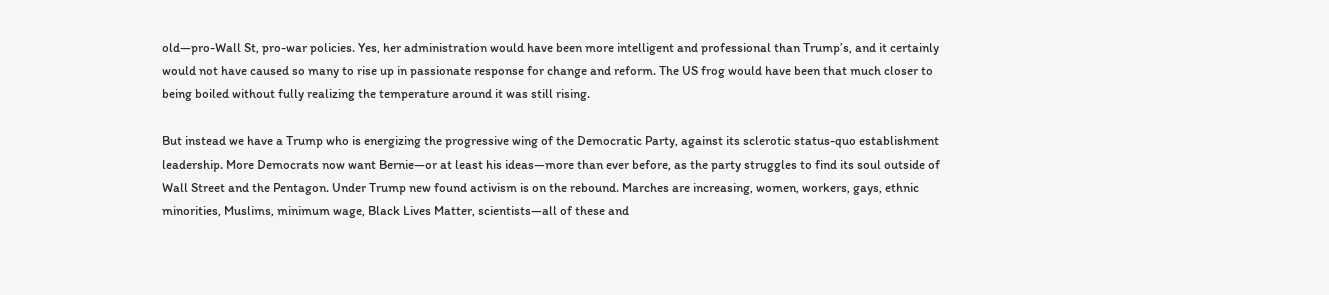old—pro-Wall St, pro-war policies. Yes, her administration would have been more intelligent and professional than Trump’s, and it certainly would not have caused so many to rise up in passionate response for change and reform. The US frog would have been that much closer to being boiled without fully realizing the temperature around it was still rising.

But instead we have a Trump who is energizing the progressive wing of the Democratic Party, against its sclerotic status-quo establishment leadership. More Democrats now want Bernie—or at least his ideas—more than ever before, as the party struggles to find its soul outside of Wall Street and the Pentagon. Under Trump new found activism is on the rebound. Marches are increasing, women, workers, gays, ethnic minorities, Muslims, minimum wage, Black Lives Matter, scientists—all of these and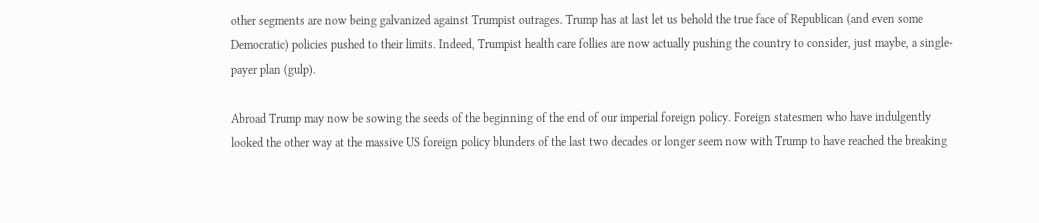other segments are now being galvanized against Trumpist outrages. Trump has at last let us behold the true face of Republican (and even some Democratic) policies pushed to their limits. Indeed, Trumpist health care follies are now actually pushing the country to consider, just maybe, a single-payer plan (gulp).

Abroad Trump may now be sowing the seeds of the beginning of the end of our imperial foreign policy. Foreign statesmen who have indulgently looked the other way at the massive US foreign policy blunders of the last two decades or longer seem now with Trump to have reached the breaking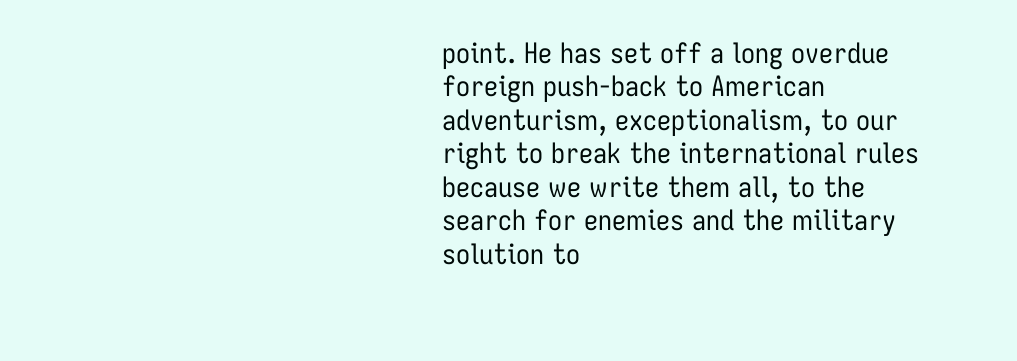point. He has set off a long overdue foreign push-back to American adventurism, exceptionalism, to our right to break the international rules because we write them all, to the search for enemies and the military solution to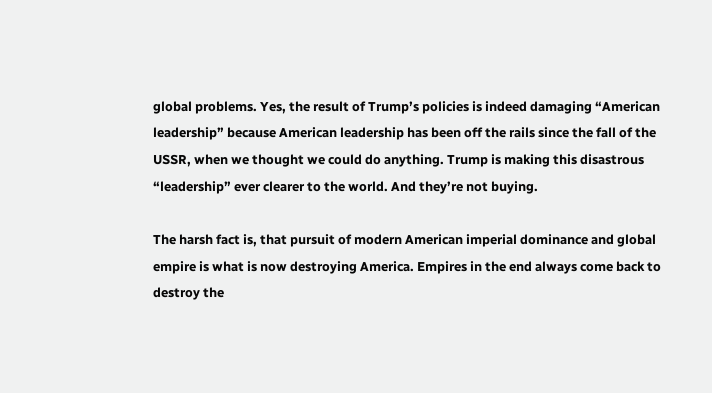global problems. Yes, the result of Trump’s policies is indeed damaging “American leadership” because American leadership has been off the rails since the fall of the USSR, when we thought we could do anything. Trump is making this disastrous “leadership” ever clearer to the world. And they’re not buying.

The harsh fact is, that pursuit of modern American imperial dominance and global empire is what is now destroying America. Empires in the end always come back to destroy the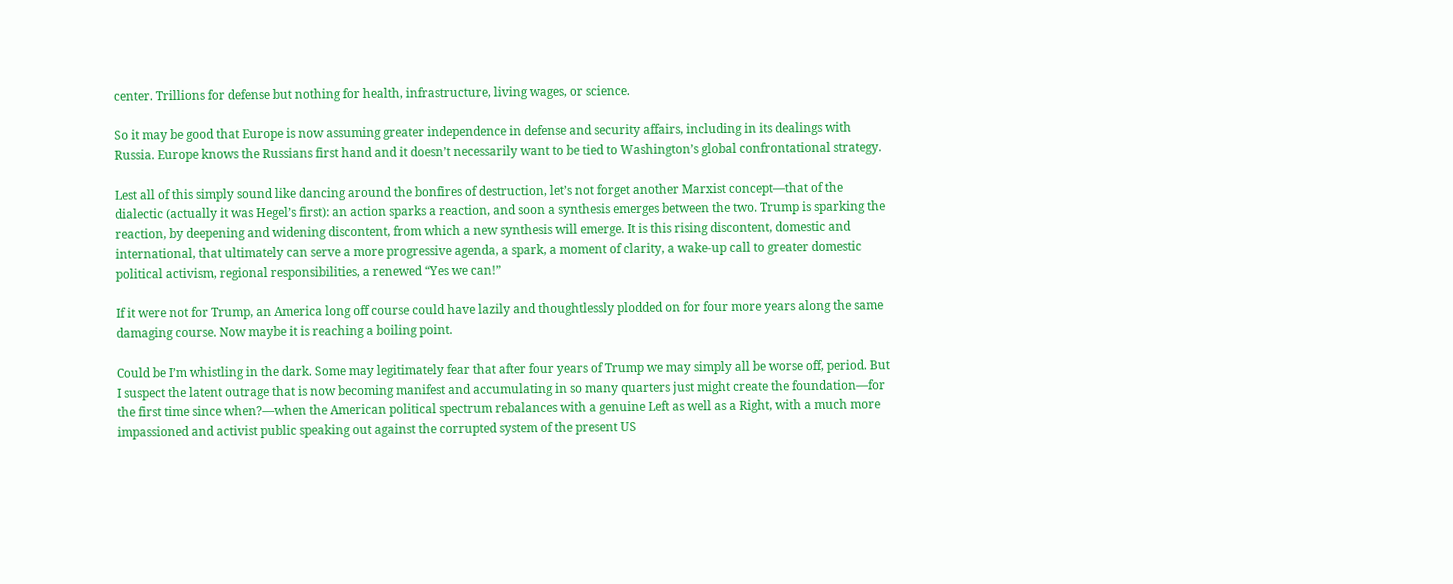center. Trillions for defense but nothing for health, infrastructure, living wages, or science.

So it may be good that Europe is now assuming greater independence in defense and security affairs, including in its dealings with Russia. Europe knows the Russians first hand and it doesn’t necessarily want to be tied to Washington’s global confrontational strategy.

Lest all of this simply sound like dancing around the bonfires of destruction, let’s not forget another Marxist concept—that of the dialectic (actually it was Hegel’s first): an action sparks a reaction, and soon a synthesis emerges between the two. Trump is sparking the reaction, by deepening and widening discontent, from which a new synthesis will emerge. It is this rising discontent, domestic and international, that ultimately can serve a more progressive agenda, a spark, a moment of clarity, a wake-up call to greater domestic political activism, regional responsibilities, a renewed “Yes we can!”

If it were not for Trump, an America long off course could have lazily and thoughtlessly plodded on for four more years along the same damaging course. Now maybe it is reaching a boiling point.

Could be I’m whistling in the dark. Some may legitimately fear that after four years of Trump we may simply all be worse off, period. But I suspect the latent outrage that is now becoming manifest and accumulating in so many quarters just might create the foundation—for the first time since when?—when the American political spectrum rebalances with a genuine Left as well as a Right, with a much more impassioned and activist public speaking out against the corrupted system of the present US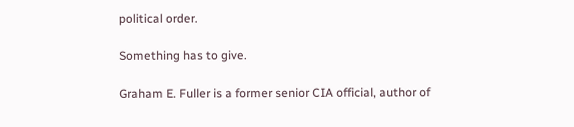political order.

Something has to give.

Graham E. Fuller is a former senior CIA official, author of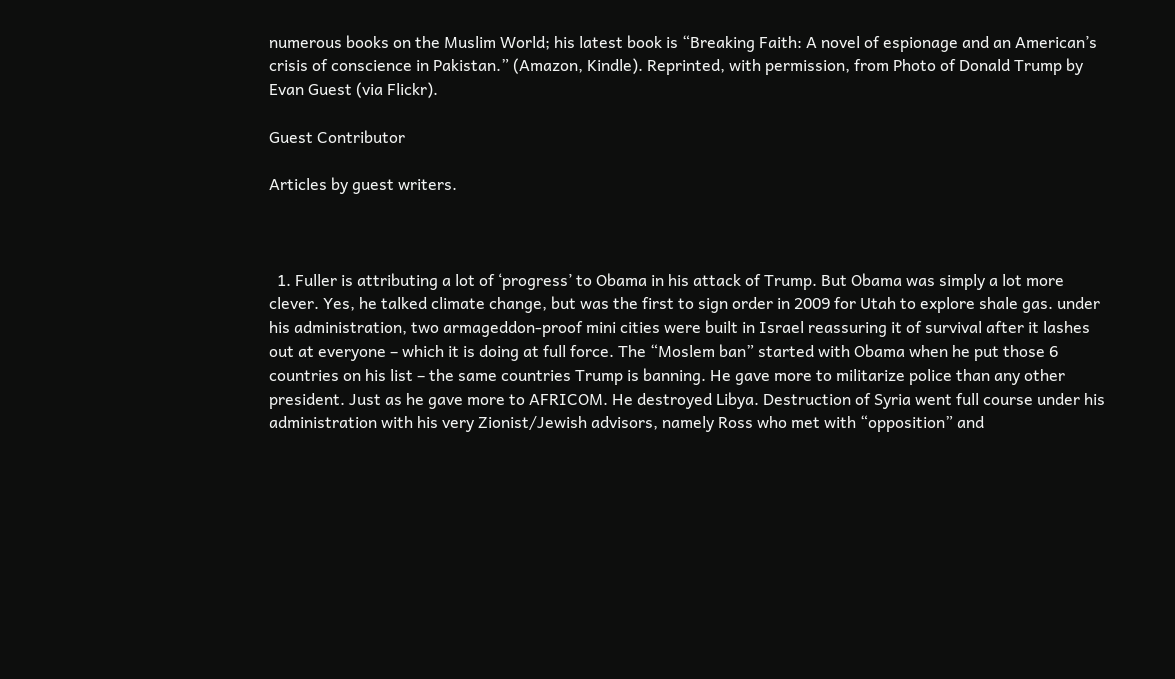numerous books on the Muslim World; his latest book is “Breaking Faith: A novel of espionage and an American’s crisis of conscience in Pakistan.” (Amazon, Kindle). Reprinted, with permission, from Photo of Donald Trump by Evan Guest (via Flickr).

Guest Contributor

Articles by guest writers.



  1. Fuller is attributing a lot of ‘progress’ to Obama in his attack of Trump. But Obama was simply a lot more clever. Yes, he talked climate change, but was the first to sign order in 2009 for Utah to explore shale gas. under his administration, two armageddon-proof mini cities were built in Israel reassuring it of survival after it lashes out at everyone – which it is doing at full force. The “Moslem ban” started with Obama when he put those 6 countries on his list – the same countries Trump is banning. He gave more to militarize police than any other president. Just as he gave more to AFRICOM. He destroyed Libya. Destruction of Syria went full course under his administration with his very Zionist/Jewish advisors, namely Ross who met with “opposition” and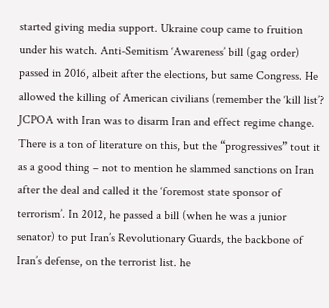started giving media support. Ukraine coup came to fruition under his watch. Anti-Semitism ‘Awareness’ bill (gag order) passed in 2016, albeit after the elections, but same Congress. He allowed the killing of American civilians (remember the ‘kill list’? JCPOA with Iran was to disarm Iran and effect regime change. There is a ton of literature on this, but the “progressives” tout it as a good thing – not to mention he slammed sanctions on Iran after the deal and called it the ‘foremost state sponsor of terrorism’. In 2012, he passed a bill (when he was a junior senator) to put Iran’s Revolutionary Guards, the backbone of Iran’s defense, on the terrorist list. he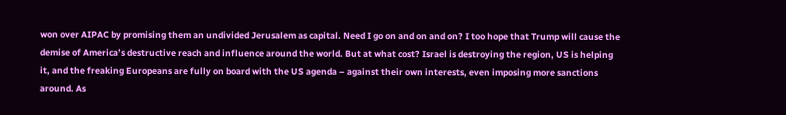won over AIPAC by promising them an undivided Jerusalem as capital. Need I go on and on and on? I too hope that Trump will cause the demise of America’s destructive reach and influence around the world. But at what cost? Israel is destroying the region, US is helping it, and the freaking Europeans are fully on board with the US agenda – against their own interests, even imposing more sanctions around. As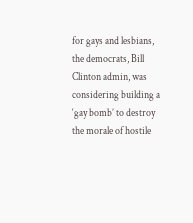for gays and lesbians, the democrats, Bill Clinton admin, was considering building a ‘gay bomb’ to destroy the morale of hostile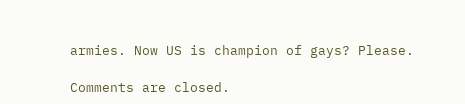armies. Now US is champion of gays? Please.

Comments are closed.